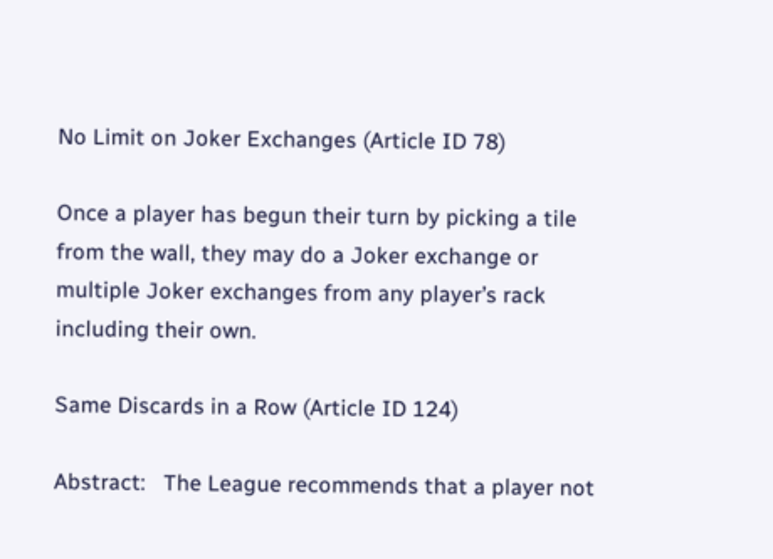No Limit on Joker Exchanges (Article ID 78)

Once a player has begun their turn by picking a tile from the wall, they may do a Joker exchange or multiple Joker exchanges from any player’s rack including their own.

Same Discards in a Row (Article ID 124)

Abstract:   The League recommends that a player not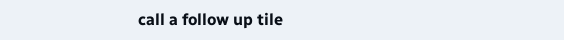call a follow up tile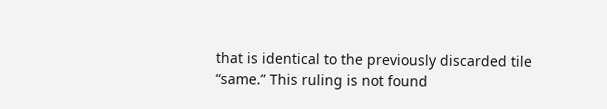that is identical to the previously discarded tile “same.” This ruling is not found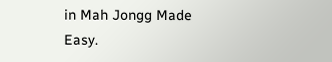in Mah Jongg Made Easy.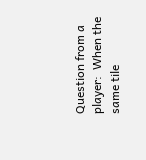Question from a player:  When the same tile